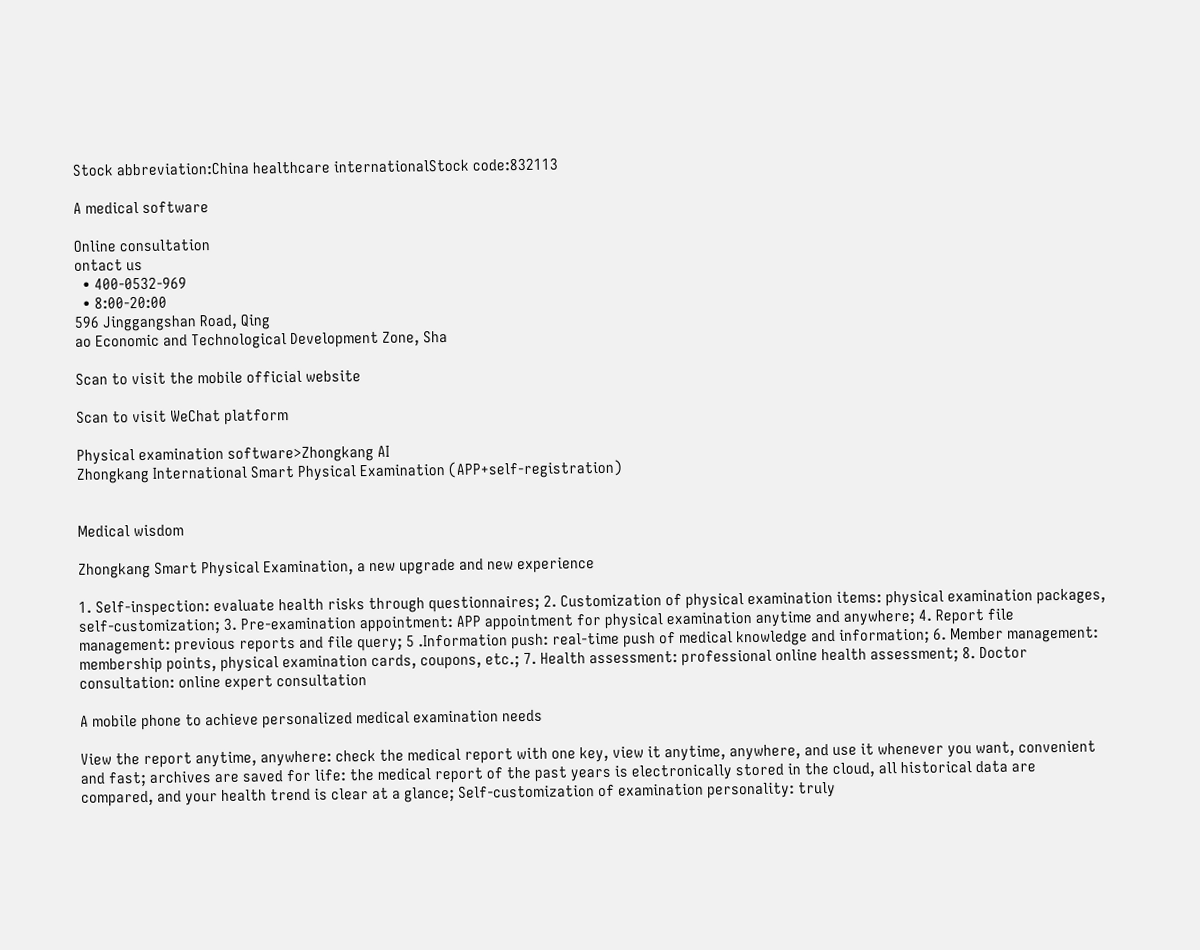Stock abbreviation:China healthcare internationalStock code:832113

A medical software

Online consultation
ontact us
  • 400-0532-969
  • 8:00-20:00
596 Jinggangshan Road, Qing
ao Economic and Technological Development Zone, Sha

Scan to visit the mobile official website

Scan to visit WeChat platform

Physical examination software>Zhongkang AI
Zhongkang International Smart Physical Examination (APP+self-registration)


Medical wisdom

Zhongkang Smart Physical Examination, a new upgrade and new experience

1. Self-inspection: evaluate health risks through questionnaires; 2. Customization of physical examination items: physical examination packages, self-customization; 3. Pre-examination appointment: APP appointment for physical examination anytime and anywhere; 4. Report file management: previous reports and file query; 5 .Information push: real-time push of medical knowledge and information; 6. Member management: membership points, physical examination cards, coupons, etc.; 7. Health assessment: professional online health assessment; 8. Doctor consultation: online expert consultation

A mobile phone to achieve personalized medical examination needs

View the report anytime, anywhere: check the medical report with one key, view it anytime, anywhere, and use it whenever you want, convenient and fast; archives are saved for life: the medical report of the past years is electronically stored in the cloud, all historical data are compared, and your health trend is clear at a glance; Self-customization of examination personality: truly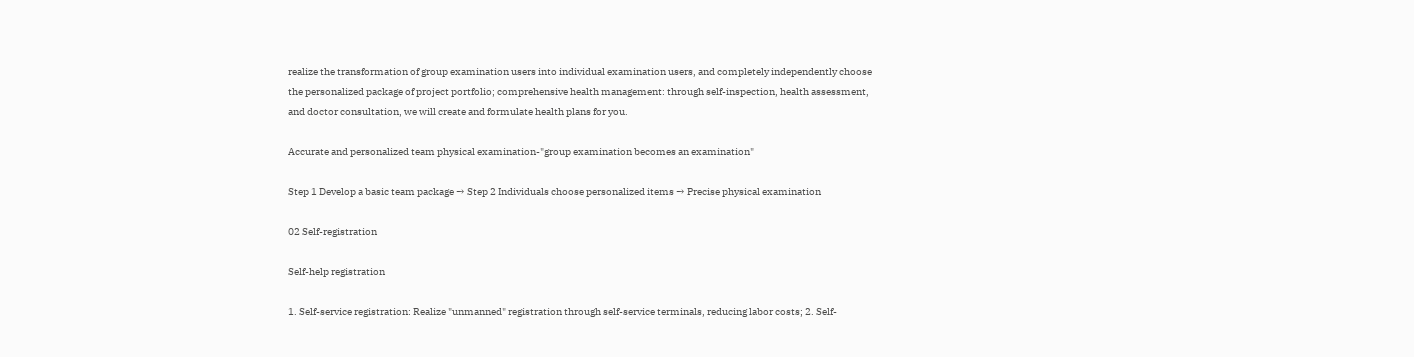realize the transformation of group examination users into individual examination users, and completely independently choose the personalized package of project portfolio; comprehensive health management: through self-inspection, health assessment, and doctor consultation, we will create and formulate health plans for you.

Accurate and personalized team physical examination-"group examination becomes an examination"

Step 1 Develop a basic team package → Step 2 Individuals choose personalized items → Precise physical examination

02 Self-registration

Self-help registration

1. Self-service registration: Realize "unmanned" registration through self-service terminals, reducing labor costs; 2. Self-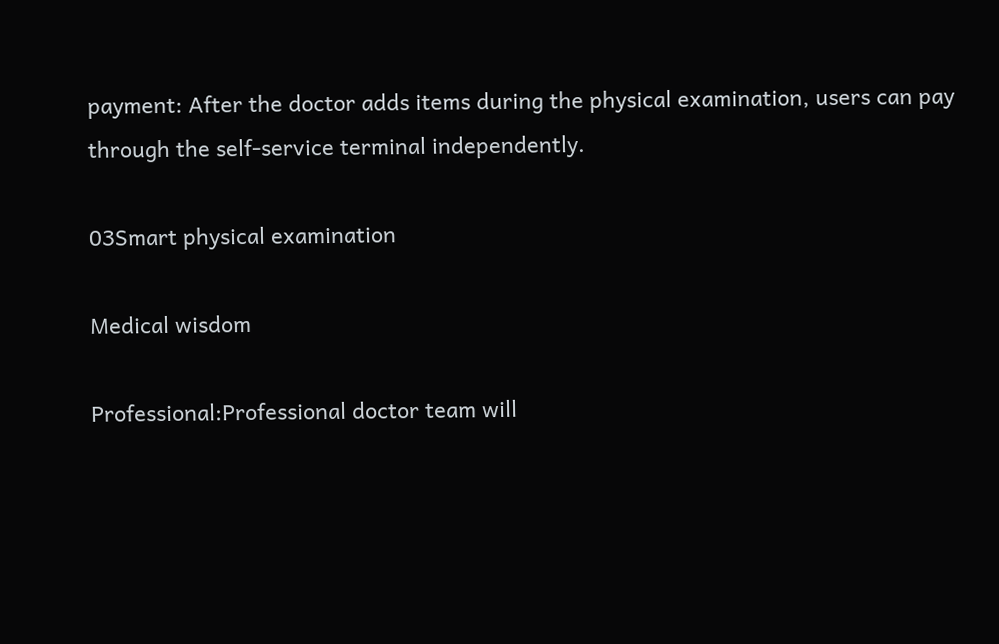payment: After the doctor adds items during the physical examination, users can pay through the self-service terminal independently.

03Smart physical examination

Medical wisdom

Professional:Professional doctor team will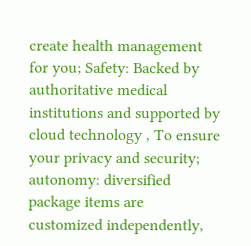create health management for you; Safety: Backed by authoritative medical institutions and supported by cloud technology , To ensure your privacy and security; autonomy: diversified package items are customized independently,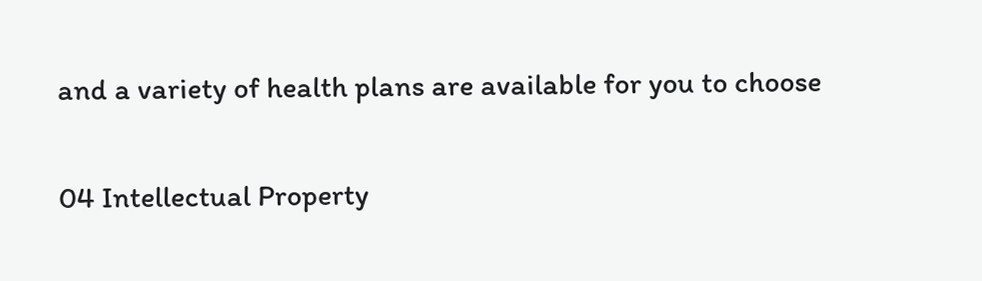and a variety of health plans are available for you to choose

04 Intellectual Property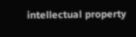intellectual property